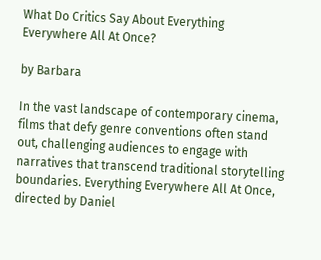What Do Critics Say About Everything Everywhere All At Once?

by Barbara

In the vast landscape of contemporary cinema, films that defy genre conventions often stand out, challenging audiences to engage with narratives that transcend traditional storytelling boundaries. Everything Everywhere All At Once, directed by Daniel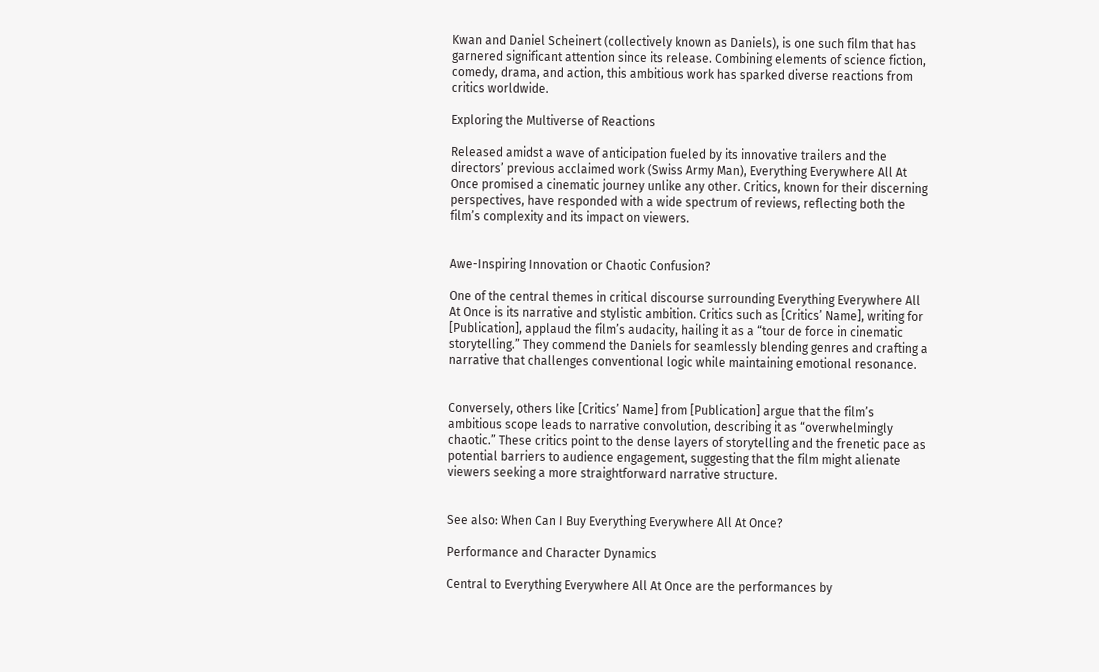Kwan and Daniel Scheinert (collectively known as Daniels), is one such film that has garnered significant attention since its release. Combining elements of science fiction, comedy, drama, and action, this ambitious work has sparked diverse reactions from critics worldwide.

Exploring the Multiverse of Reactions

Released amidst a wave of anticipation fueled by its innovative trailers and the directors’ previous acclaimed work (Swiss Army Man), Everything Everywhere All At Once promised a cinematic journey unlike any other. Critics, known for their discerning perspectives, have responded with a wide spectrum of reviews, reflecting both the film’s complexity and its impact on viewers.


Awe-Inspiring Innovation or Chaotic Confusion?

One of the central themes in critical discourse surrounding Everything Everywhere All At Once is its narrative and stylistic ambition. Critics such as [Critics’ Name], writing for [Publication], applaud the film’s audacity, hailing it as a “tour de force in cinematic storytelling.” They commend the Daniels for seamlessly blending genres and crafting a narrative that challenges conventional logic while maintaining emotional resonance.


Conversely, others like [Critics’ Name] from [Publication] argue that the film’s ambitious scope leads to narrative convolution, describing it as “overwhelmingly chaotic.” These critics point to the dense layers of storytelling and the frenetic pace as potential barriers to audience engagement, suggesting that the film might alienate viewers seeking a more straightforward narrative structure.


See also: When Can I Buy Everything Everywhere All At Once?

Performance and Character Dynamics

Central to Everything Everywhere All At Once are the performances by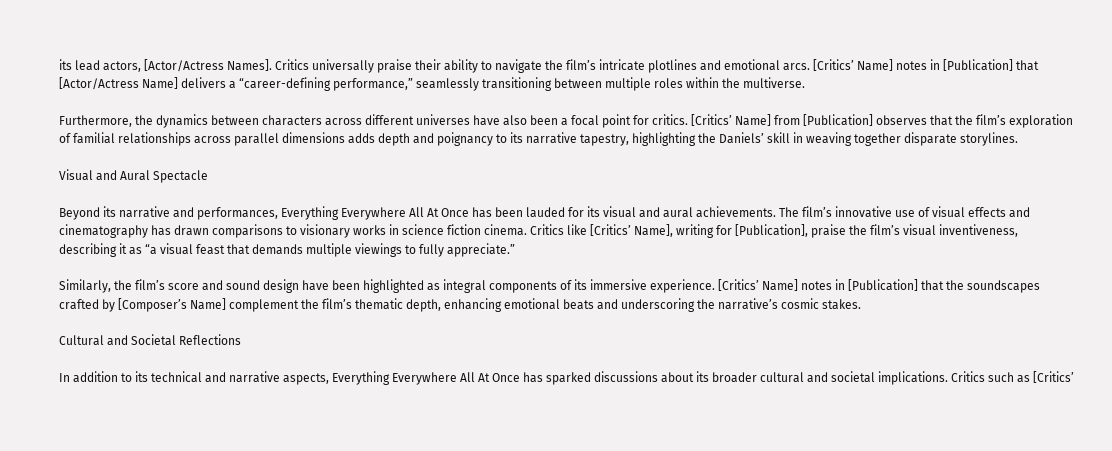its lead actors, [Actor/Actress Names]. Critics universally praise their ability to navigate the film’s intricate plotlines and emotional arcs. [Critics’ Name] notes in [Publication] that [Actor/Actress Name] delivers a “career-defining performance,” seamlessly transitioning between multiple roles within the multiverse.

Furthermore, the dynamics between characters across different universes have also been a focal point for critics. [Critics’ Name] from [Publication] observes that the film’s exploration of familial relationships across parallel dimensions adds depth and poignancy to its narrative tapestry, highlighting the Daniels’ skill in weaving together disparate storylines.

Visual and Aural Spectacle

Beyond its narrative and performances, Everything Everywhere All At Once has been lauded for its visual and aural achievements. The film’s innovative use of visual effects and cinematography has drawn comparisons to visionary works in science fiction cinema. Critics like [Critics’ Name], writing for [Publication], praise the film’s visual inventiveness, describing it as “a visual feast that demands multiple viewings to fully appreciate.”

Similarly, the film’s score and sound design have been highlighted as integral components of its immersive experience. [Critics’ Name] notes in [Publication] that the soundscapes crafted by [Composer’s Name] complement the film’s thematic depth, enhancing emotional beats and underscoring the narrative’s cosmic stakes.

Cultural and Societal Reflections

In addition to its technical and narrative aspects, Everything Everywhere All At Once has sparked discussions about its broader cultural and societal implications. Critics such as [Critics’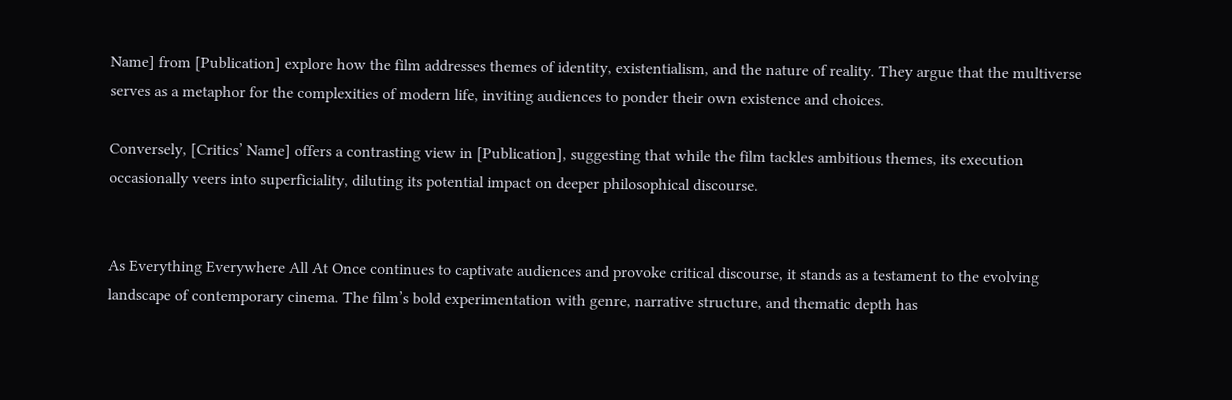Name] from [Publication] explore how the film addresses themes of identity, existentialism, and the nature of reality. They argue that the multiverse serves as a metaphor for the complexities of modern life, inviting audiences to ponder their own existence and choices.

Conversely, [Critics’ Name] offers a contrasting view in [Publication], suggesting that while the film tackles ambitious themes, its execution occasionally veers into superficiality, diluting its potential impact on deeper philosophical discourse.


As Everything Everywhere All At Once continues to captivate audiences and provoke critical discourse, it stands as a testament to the evolving landscape of contemporary cinema. The film’s bold experimentation with genre, narrative structure, and thematic depth has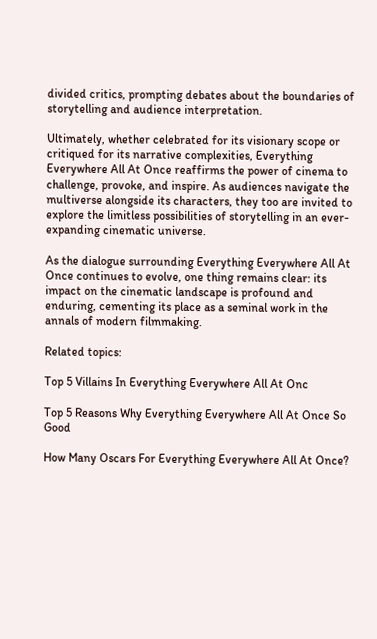divided critics, prompting debates about the boundaries of storytelling and audience interpretation.

Ultimately, whether celebrated for its visionary scope or critiqued for its narrative complexities, Everything Everywhere All At Once reaffirms the power of cinema to challenge, provoke, and inspire. As audiences navigate the multiverse alongside its characters, they too are invited to explore the limitless possibilities of storytelling in an ever-expanding cinematic universe.

As the dialogue surrounding Everything Everywhere All At Once continues to evolve, one thing remains clear: its impact on the cinematic landscape is profound and enduring, cementing its place as a seminal work in the annals of modern filmmaking.

Related topics:

Top 5 Villains In Everything Everywhere All At Onc

Top 5 Reasons Why Everything Everywhere All At Once So Good

How Many Oscars For Everything Everywhere All At Once?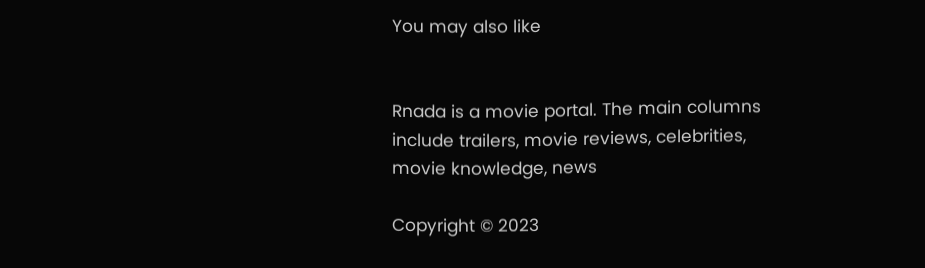You may also like


Rnada is a movie portal. The main columns include trailers, movie reviews, celebrities, movie knowledge, news

Copyright © 2023